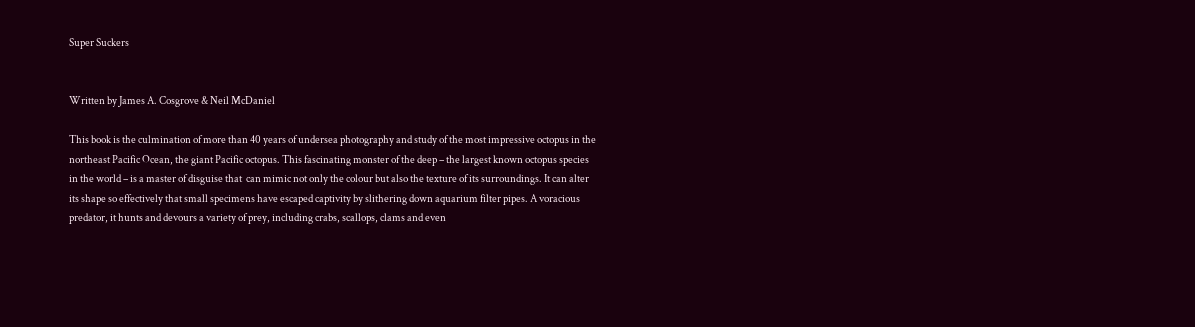Super Suckers


Written by James A. Cosgrove & Neil McDaniel

This book is the culmination of more than 40 years of undersea photography and study of the most impressive octopus in the northeast Pacific Ocean, the giant Pacific octopus. This fascinating monster of the deep – the largest known octopus species in the world – is a master of disguise that  can mimic not only the colour but also the texture of its surroundings. It can alter its shape so effectively that small specimens have escaped captivity by slithering down aquarium filter pipes. A voracious predator, it hunts and devours a variety of prey, including crabs, scallops, clams and even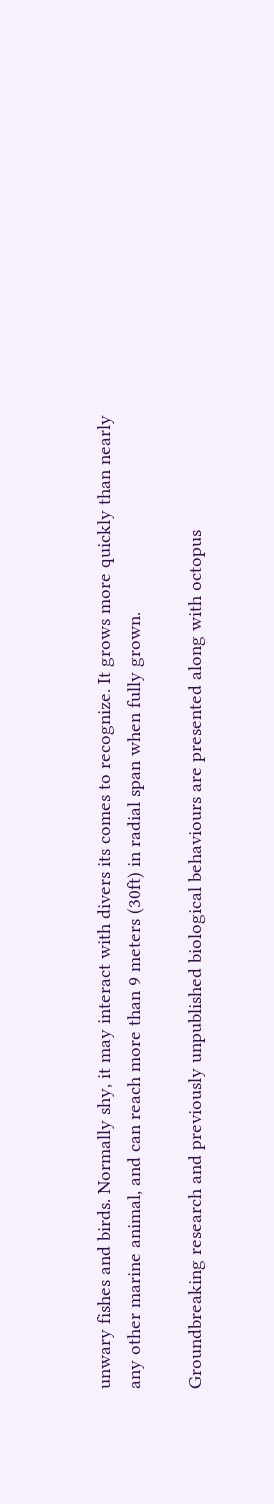unwary fishes and birds. Normally shy, it may interact with divers its comes to recognize. It grows more quickly than nearly any other marine animal, and can reach more than 9 meters (30ft) in radial span when fully grown.

Groundbreaking research and previously unpublished biological behaviours are presented along with octopus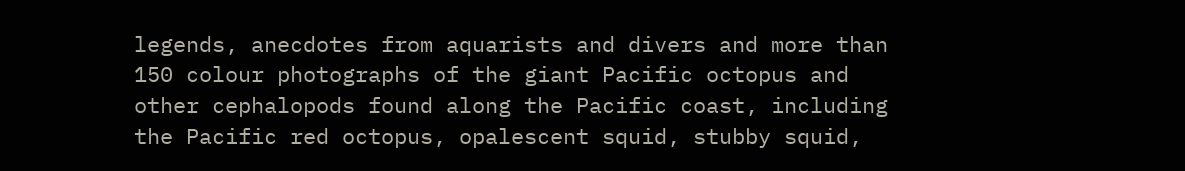legends, anecdotes from aquarists and divers and more than 150 colour photographs of the giant Pacific octopus and other cephalopods found along the Pacific coast, including the Pacific red octopus, opalescent squid, stubby squid,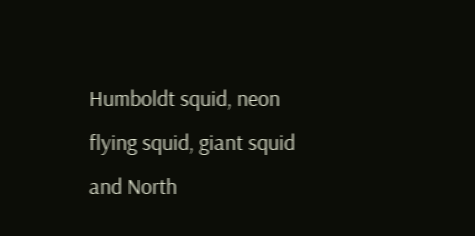Humboldt squid, neon flying squid, giant squid and North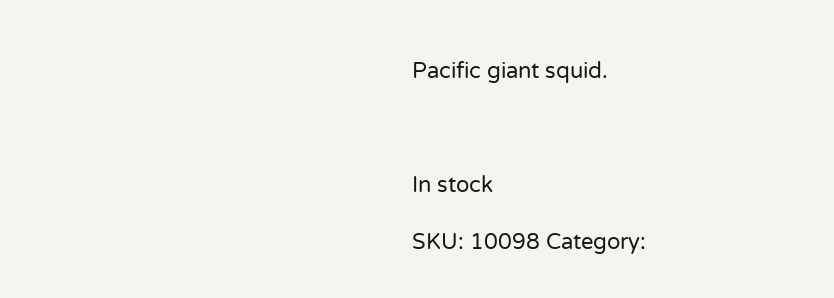Pacific giant squid.



In stock

SKU: 10098 Category: